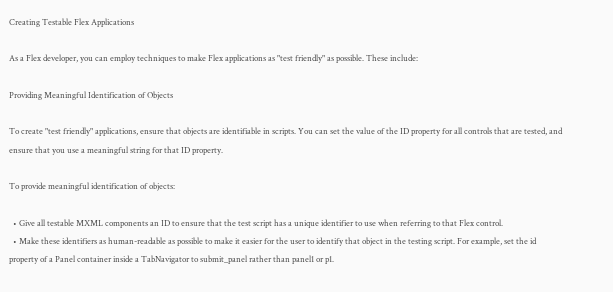Creating Testable Flex Applications

As a Flex developer, you can employ techniques to make Flex applications as "test friendly" as possible. These include:

Providing Meaningful Identification of Objects

To create "test friendly" applications, ensure that objects are identifiable in scripts. You can set the value of the ID property for all controls that are tested, and ensure that you use a meaningful string for that ID property.

To provide meaningful identification of objects:

  • Give all testable MXML components an ID to ensure that the test script has a unique identifier to use when referring to that Flex control.
  • Make these identifiers as human-readable as possible to make it easier for the user to identify that object in the testing script. For example, set the id property of a Panel container inside a TabNavigator to submit_panel rather than panel1 or p1.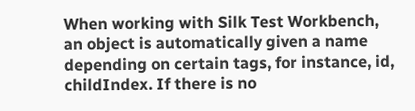When working with Silk Test Workbench, an object is automatically given a name depending on certain tags, for instance, id, childIndex. If there is no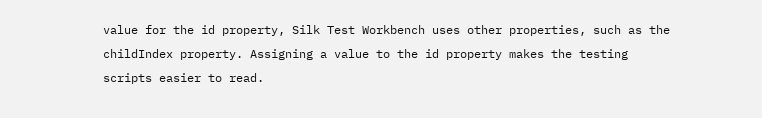value for the id property, Silk Test Workbench uses other properties, such as the childIndex property. Assigning a value to the id property makes the testing scripts easier to read.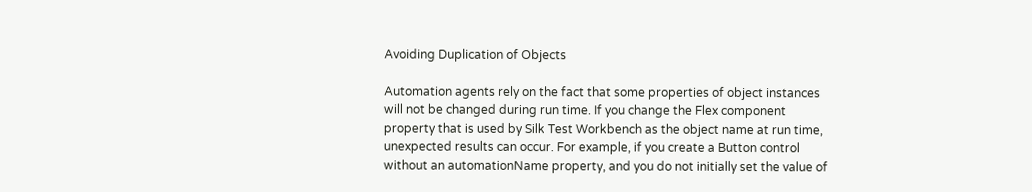Avoiding Duplication of Objects

Automation agents rely on the fact that some properties of object instances will not be changed during run time. If you change the Flex component property that is used by Silk Test Workbench as the object name at run time, unexpected results can occur. For example, if you create a Button control without an automationName property, and you do not initially set the value of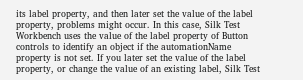its label property, and then later set the value of the label property, problems might occur. In this case, Silk Test Workbench uses the value of the label property of Button controls to identify an object if the automationName property is not set. If you later set the value of the label property, or change the value of an existing label, Silk Test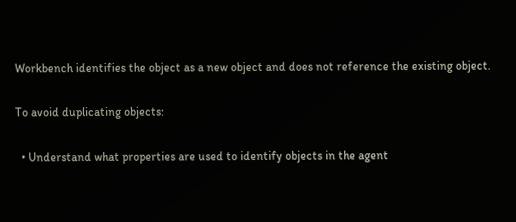Workbench identifies the object as a new object and does not reference the existing object.

To avoid duplicating objects:

  • Understand what properties are used to identify objects in the agent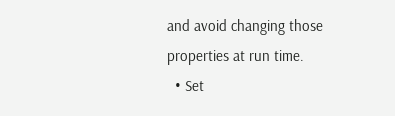and avoid changing those properties at run time.
  • Set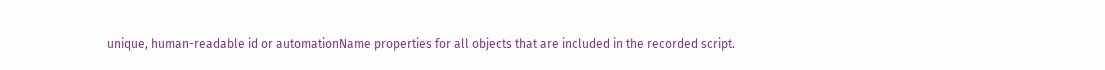unique, human-readable id or automationName properties for all objects that are included in the recorded script.